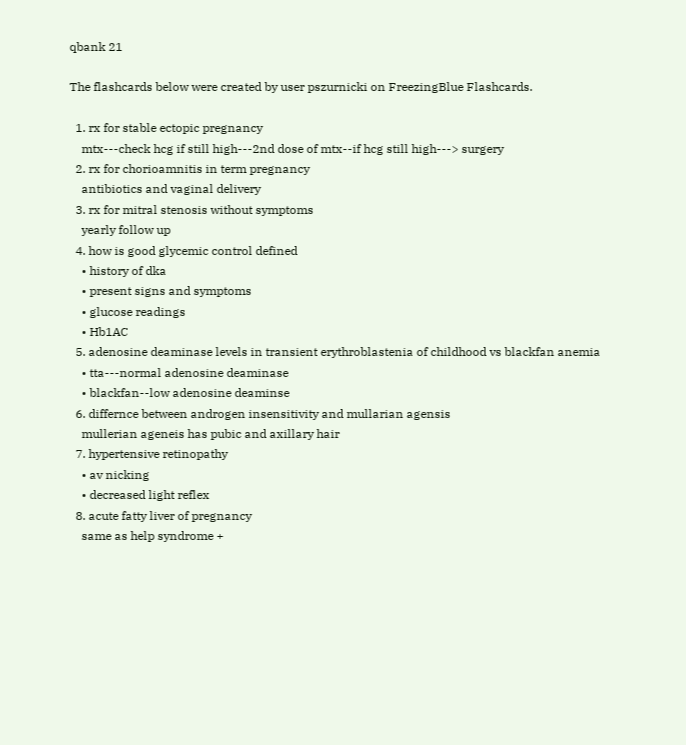qbank 21

The flashcards below were created by user pszurnicki on FreezingBlue Flashcards.

  1. rx for stable ectopic pregnancy
    mtx---check hcg if still high---2nd dose of mtx--if hcg still high---> surgery
  2. rx for chorioamnitis in term pregnancy
    antibiotics and vaginal delivery
  3. rx for mitral stenosis without symptoms
    yearly follow up
  4. how is good glycemic control defined
    • history of dka
    • present signs and symptoms
    • glucose readings
    • Hb1AC
  5. adenosine deaminase levels in transient erythroblastenia of childhood vs blackfan anemia
    • tta---normal adenosine deaminase
    • blackfan--low adenosine deaminse
  6. differnce between androgen insensitivity and mullarian agensis
    mullerian ageneis has pubic and axillary hair
  7. hypertensive retinopathy
    • av nicking
    • decreased light reflex
  8. acute fatty liver of pregnancy
    same as help syndrome +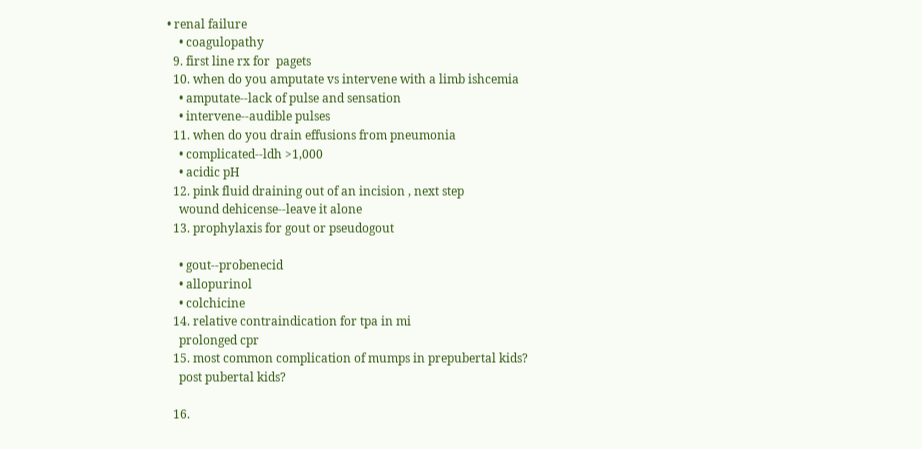• renal failure
    • coagulopathy
  9. first line rx for  pagets
  10. when do you amputate vs intervene with a limb ishcemia
    • amputate--lack of pulse and sensation
    • intervene--audible pulses
  11. when do you drain effusions from pneumonia
    • complicated--ldh >1,000
    • acidic pH
  12. pink fluid draining out of an incision , next step
    wound dehicense--leave it alone
  13. prophylaxis for gout or pseudogout

    • gout--probenecid
    • allopurinol
    • colchicine
  14. relative contraindication for tpa in mi
    prolonged cpr
  15. most common complication of mumps in prepubertal kids?
    post pubertal kids?

  16.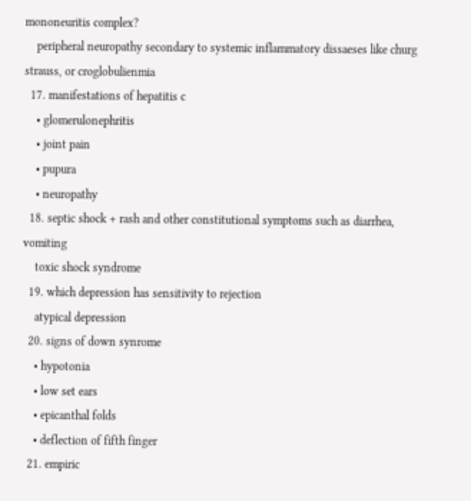mononeuritis complex?
    peripheral neuropathy secondary to systemic inflammatory dissaeses like churg strauss, or croglobulienmia
  17. manifestations of hepatitis c
    • glomerulonephritis
    • joint pain
    • pupura
    • neuropathy
  18. septic shock + rash and other constitutional symptoms such as diarrhea, vomiting
    toxic shock syndrome
  19. which depression has sensitivity to rejection
    atypical depression
  20. signs of down synrome
    • hypotonia
    • low set ears
    • epicanthal folds
    • deflection of fifth finger
  21. empiric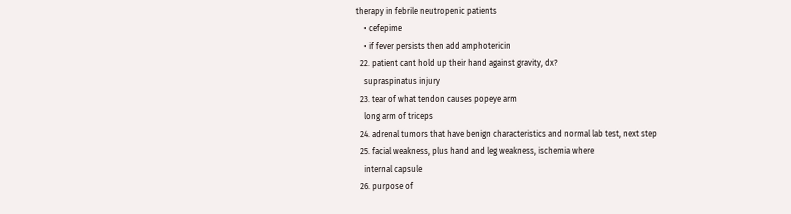therapy in febrile neutropenic patients
    • cefepime
    • if fever persists then add amphotericin
  22. patient cant hold up their hand against gravity, dx?
    supraspinatus injury
  23. tear of what tendon causes popeye arm
    long arm of triceps
  24. adrenal tumors that have benign characteristics and normal lab test, next step
  25. facial weakness, plus hand and leg weakness, ischemia where
    internal capsule
  26. purpose of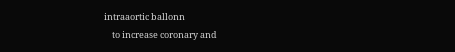intraaortic ballonn
    to increase coronary and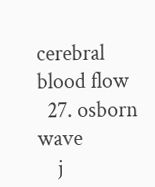cerebral blood flow
  27. osborn wave
    j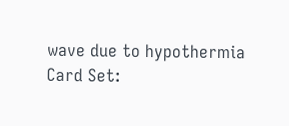wave due to hypothermia
Card Set: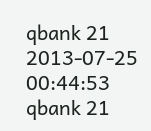qbank 21
2013-07-25 00:44:53
qbank 21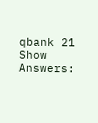qbank 21
Show Answers: